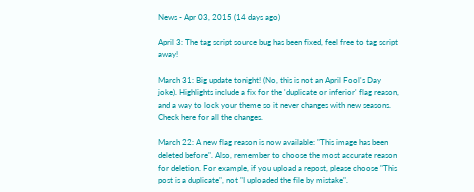News - Apr 03, 2015 (14 days ago)

April 3: The tag script source bug has been fixed, feel free to tag script away!

March 31: Big update tonight! (No, this is not an April Fool's Day joke). Highlights include a fix for the 'duplicate or inferior' flag reason, and a way to lock your theme so it never changes with new seasons. Check here for all the changes.

March 22: A new flag reason is now available: "This image has been deleted before". Also, remember to choose the most accurate reason for deletion. For example, if you upload a repost, please choose "This post is a duplicate", not "I uploaded the file by mistake".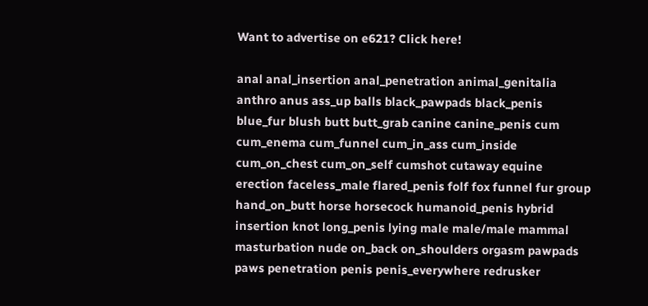Want to advertise on e621? Click here!

anal anal_insertion anal_penetration animal_genitalia anthro anus ass_up balls black_pawpads black_penis blue_fur blush butt butt_grab canine canine_penis cum cum_enema cum_funnel cum_in_ass cum_inside cum_on_chest cum_on_self cumshot cutaway equine erection faceless_male flared_penis folf fox funnel fur group hand_on_butt horse horsecock humanoid_penis hybrid insertion knot long_penis lying male male/male mammal masturbation nude on_back on_shoulders orgasm pawpads paws penetration penis penis_everywhere redrusker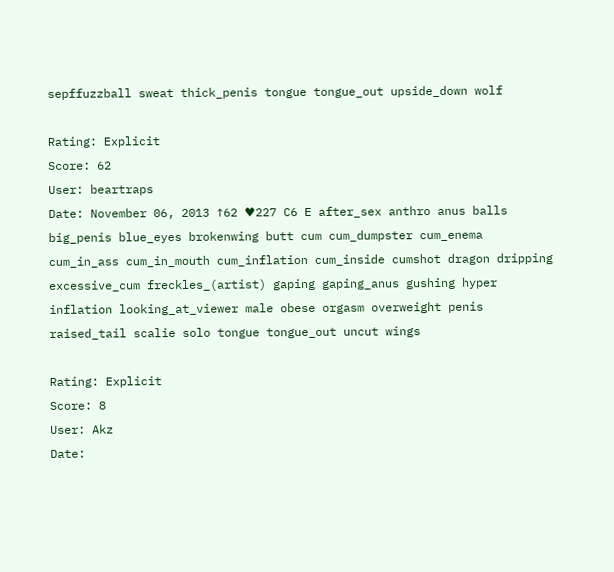sepffuzzball sweat thick_penis tongue tongue_out upside_down wolf

Rating: Explicit
Score: 62
User: beartraps
Date: November 06, 2013 ↑62 ♥227 C6 E after_sex anthro anus balls big_penis blue_eyes brokenwing butt cum cum_dumpster cum_enema cum_in_ass cum_in_mouth cum_inflation cum_inside cumshot dragon dripping excessive_cum freckles_(artist) gaping gaping_anus gushing hyper inflation looking_at_viewer male obese orgasm overweight penis raised_tail scalie solo tongue tongue_out uncut wings

Rating: Explicit
Score: 8
User: Akz
Date: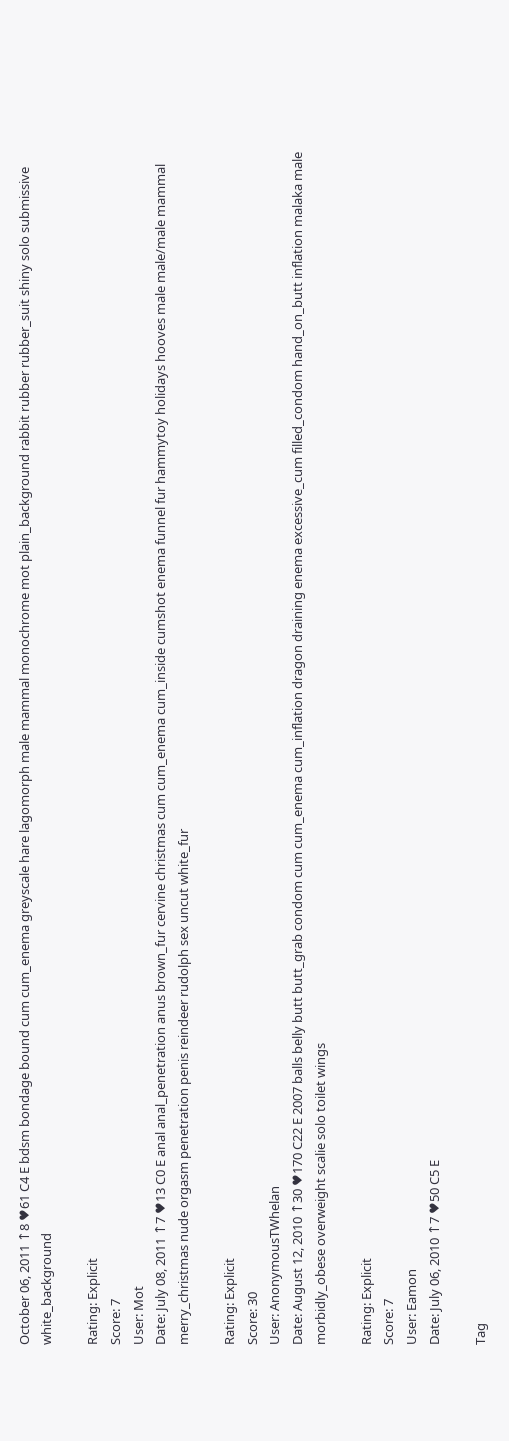October 06, 2011 ↑8 ♥61 C4 E bdsm bondage bound cum cum_enema greyscale hare lagomorph male mammal monochrome mot plain_background rabbit rubber rubber_suit shiny solo submissive white_background

Rating: Explicit
Score: 7
User: Mot
Date: July 08, 2011 ↑7 ♥13 C0 E anal anal_penetration anus brown_fur cervine christmas cum cum_enema cum_inside cumshot enema funnel fur hammytoy holidays hooves male male/male mammal merry_christmas nude orgasm penetration penis reindeer rudolph sex uncut white_fur

Rating: Explicit
Score: 30
User: AnonymousTWhelan
Date: August 12, 2010 ↑30 ♥170 C22 E 2007 balls belly butt butt_grab condom cum cum_enema cum_inflation dragon draining enema excessive_cum filled_condom hand_on_butt inflation malaka male morbidly_obese overweight scalie solo toilet wings

Rating: Explicit
Score: 7
User: Eamon
Date: July 06, 2010 ↑7 ♥50 C5 E

Tag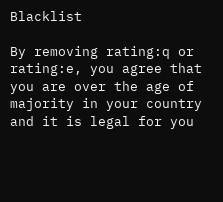Blacklist

By removing rating:q or rating:e, you agree that you are over the age of majority in your country and it is legal for you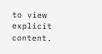to view explicit content.